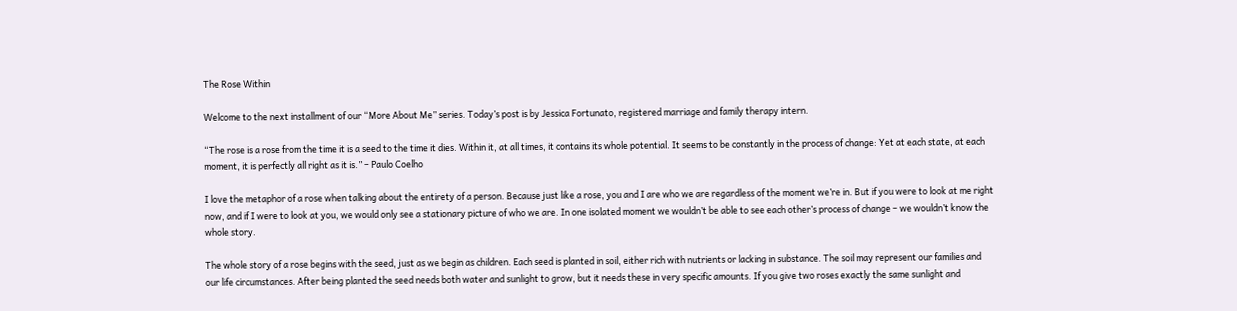The Rose Within

Welcome to the next installment of our “More About Me” series. Today’s post is by Jessica Fortunato, registered marriage and family therapy intern.

“The rose is a rose from the time it is a seed to the time it dies. Within it, at all times, it contains its whole potential. It seems to be constantly in the process of change: Yet at each state, at each moment, it is perfectly all right as it is.” – Paulo Coelho

I love the metaphor of a rose when talking about the entirety of a person. Because just like a rose, you and I are who we are regardless of the moment we’re in. But if you were to look at me right now, and if I were to look at you, we would only see a stationary picture of who we are. In one isolated moment we wouldn’t be able to see each other’s process of change – we wouldn’t know the whole story.

The whole story of a rose begins with the seed, just as we begin as children. Each seed is planted in soil, either rich with nutrients or lacking in substance. The soil may represent our families and our life circumstances. After being planted the seed needs both water and sunlight to grow, but it needs these in very specific amounts. If you give two roses exactly the same sunlight and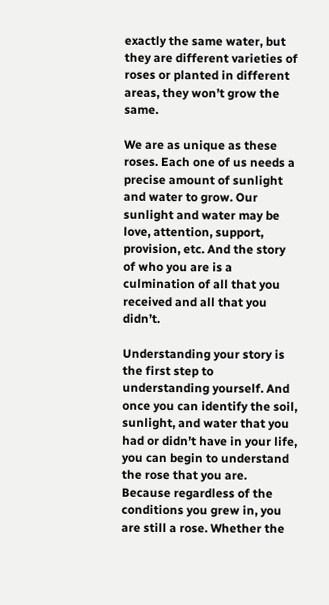exactly the same water, but they are different varieties of roses or planted in different areas, they won’t grow the same.

We are as unique as these roses. Each one of us needs a precise amount of sunlight and water to grow. Our sunlight and water may be love, attention, support, provision, etc. And the story of who you are is a culmination of all that you received and all that you didn’t.

Understanding your story is the first step to understanding yourself. And once you can identify the soil, sunlight, and water that you had or didn’t have in your life, you can begin to understand the rose that you are. Because regardless of the conditions you grew in, you are still a rose. Whether the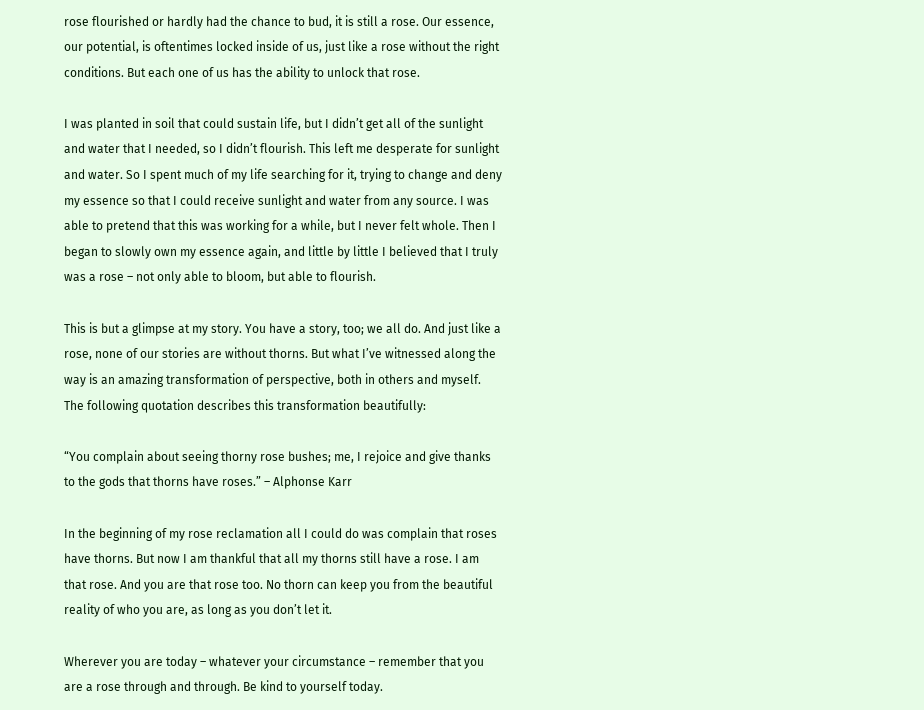rose flourished or hardly had the chance to bud, it is still a rose. Our essence, our potential, is oftentimes locked inside of us, just like a rose without the right conditions. But each one of us has the ability to unlock that rose.

I was planted in soil that could sustain life, but I didn’t get all of the sunlight and water that I needed, so I didn’t flourish. This left me desperate for sunlight and water. So I spent much of my life searching for it, trying to change and deny my essence so that I could receive sunlight and water from any source. I was able to pretend that this was working for a while, but I never felt whole. Then I began to slowly own my essence again, and little by little I believed that I truly was a rose – not only able to bloom, but able to flourish.

This is but a glimpse at my story. You have a story, too; we all do. And just like a rose, none of our stories are without thorns. But what I’ve witnessed along the way is an amazing transformation of perspective, both in others and myself. The following quotation describes this transformation beautifully:

“You complain about seeing thorny rose bushes; me, I rejoice and give thanks to the gods that thorns have roses.” – Alphonse Karr

In the beginning of my rose reclamation all I could do was complain that roses have thorns. But now I am thankful that all my thorns still have a rose. I am that rose. And you are that rose too. No thorn can keep you from the beautiful reality of who you are, as long as you don’t let it.

Wherever you are today – whatever your circumstance – remember that you are a rose through and through. Be kind to yourself today.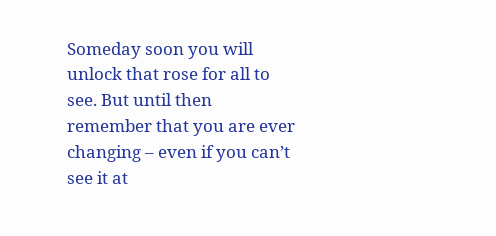Someday soon you will unlock that rose for all to see. But until then remember that you are ever changing – even if you can’t see it at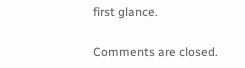first glance.

Comments are closed.